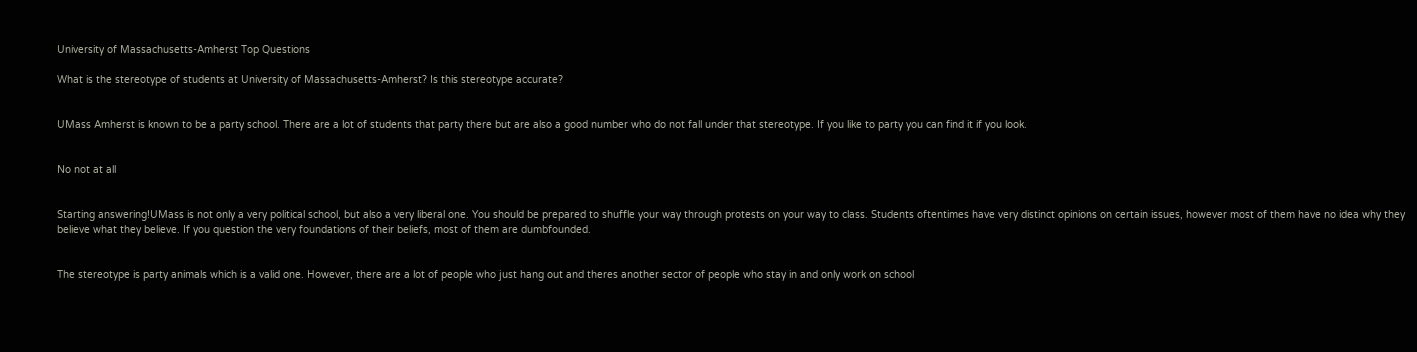University of Massachusetts-Amherst Top Questions

What is the stereotype of students at University of Massachusetts-Amherst? Is this stereotype accurate?


UMass Amherst is known to be a party school. There are a lot of students that party there but are also a good number who do not fall under that stereotype. If you like to party you can find it if you look.


No not at all


Starting answering!UMass is not only a very political school, but also a very liberal one. You should be prepared to shuffle your way through protests on your way to class. Students oftentimes have very distinct opinions on certain issues, however most of them have no idea why they believe what they believe. If you question the very foundations of their beliefs, most of them are dumbfounded.


The stereotype is party animals which is a valid one. However, there are a lot of people who just hang out and theres another sector of people who stay in and only work on school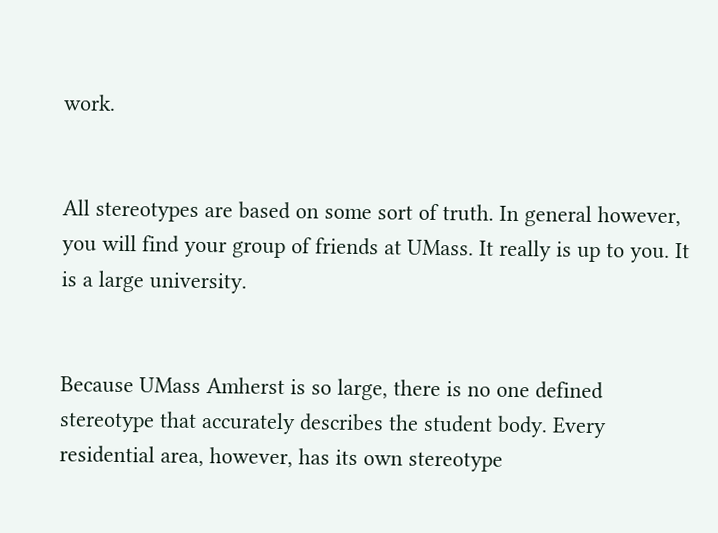work.


All stereotypes are based on some sort of truth. In general however, you will find your group of friends at UMass. It really is up to you. It is a large university.


Because UMass Amherst is so large, there is no one defined stereotype that accurately describes the student body. Every residential area, however, has its own stereotype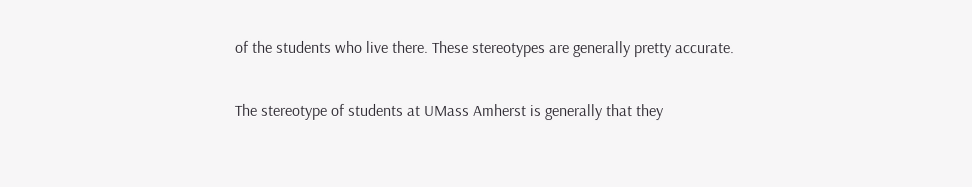of the students who live there. These stereotypes are generally pretty accurate.


The stereotype of students at UMass Amherst is generally that they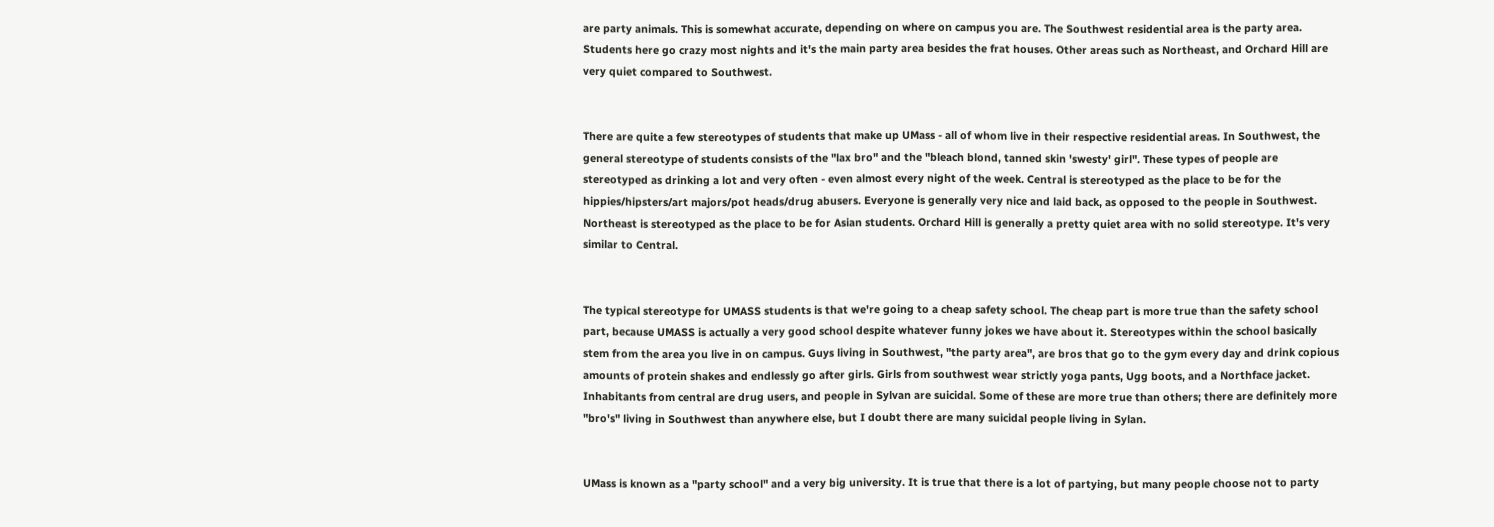are party animals. This is somewhat accurate, depending on where on campus you are. The Southwest residential area is the party area. Students here go crazy most nights and it's the main party area besides the frat houses. Other areas such as Northeast, and Orchard Hill are very quiet compared to Southwest.


There are quite a few stereotypes of students that make up UMass - all of whom live in their respective residential areas. In Southwest, the general stereotype of students consists of the "lax bro" and the "bleach blond, tanned skin 'swesty' girl". These types of people are stereotyped as drinking a lot and very often - even almost every night of the week. Central is stereotyped as the place to be for the hippies/hipsters/art majors/pot heads/drug abusers. Everyone is generally very nice and laid back, as opposed to the people in Southwest. Northeast is stereotyped as the place to be for Asian students. Orchard Hill is generally a pretty quiet area with no solid stereotype. It's very similar to Central.


The typical stereotype for UMASS students is that we're going to a cheap safety school. The cheap part is more true than the safety school part, because UMASS is actually a very good school despite whatever funny jokes we have about it. Stereotypes within the school basically stem from the area you live in on campus. Guys living in Southwest, "the party area", are bros that go to the gym every day and drink copious amounts of protein shakes and endlessly go after girls. Girls from southwest wear strictly yoga pants, Ugg boots, and a Northface jacket. Inhabitants from central are drug users, and people in Sylvan are suicidal. Some of these are more true than others; there are definitely more "bro's" living in Southwest than anywhere else, but I doubt there are many suicidal people living in Sylan.


UMass is known as a "party school" and a very big university. It is true that there is a lot of partying, but many people choose not to party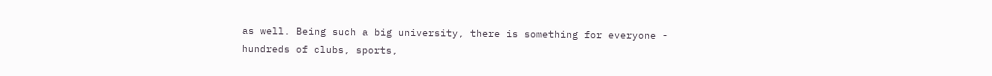as well. Being such a big university, there is something for everyone - hundreds of clubs, sports,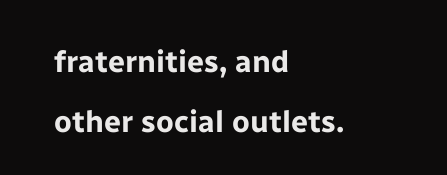fraternities, and other social outlets.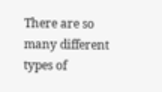There are so many different types of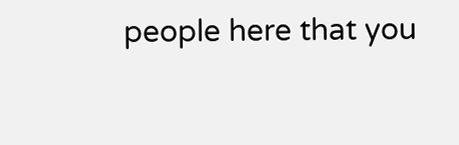people here that you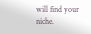will find your niche.